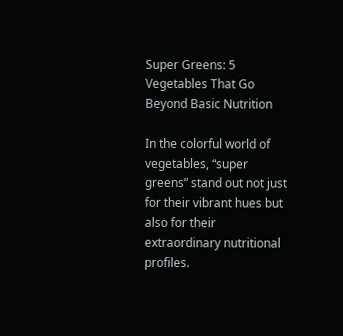Super Greens: 5 Vegetables That Go Beyond Basic Nutrition

In the colorful world of vegetables, “super greens” stand out not just for their vibrant hues but also for their extraordinary nutritional profiles.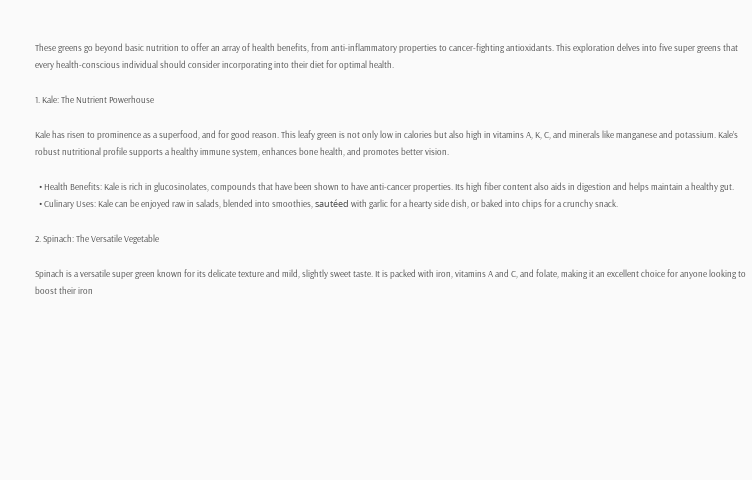These greens go beyond basic nutrition to offer an array of health benefits, from anti-inflammatory properties to cancer-fighting antioxidants. This exploration delves into five super greens that every health-conscious individual should consider incorporating into their diet for optimal health.

1. Kale: The Nutrient Powerhouse

Kale has risen to prominence as a superfood, and for good reason. This leafy green is not only low in calories but also high in vitamins A, K, C, and minerals like manganese and potassium. Kale’s robust nutritional profile supports a healthy immune system, enhances bone health, and promotes better vision.

  • Health Benefits: Kale is rich in glucosinolates, compounds that have been shown to have anti-cancer properties. Its high fiber content also aids in digestion and helps maintain a healthy gut.
  • Culinary Uses: Kale can be enjoyed raw in salads, blended into smoothies, sautéed with garlic for a hearty side dish, or baked into chips for a crunchy snack.

2. Spinach: The Versatile Vegetable

Spinach is a versatile super green known for its delicate texture and mild, slightly sweet taste. It is packed with iron, vitamins A and C, and folate, making it an excellent choice for anyone looking to boost their iron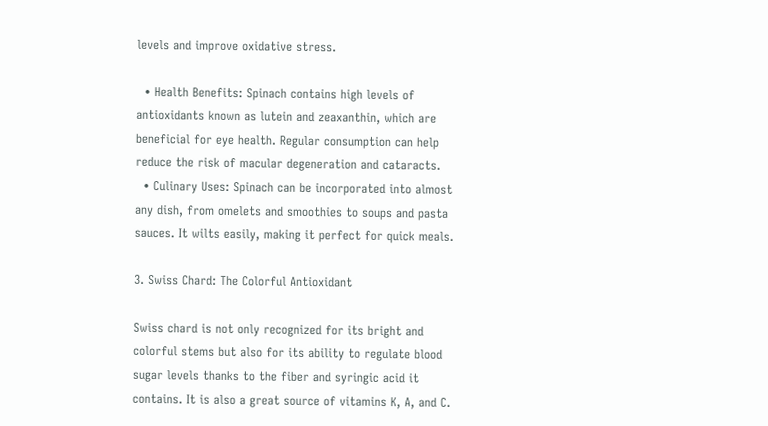levels and improve oxidative stress.

  • Health Benefits: Spinach contains high levels of antioxidants known as lutein and zeaxanthin, which are beneficial for eye health. Regular consumption can help reduce the risk of macular degeneration and cataracts.
  • Culinary Uses: Spinach can be incorporated into almost any dish, from omelets and smoothies to soups and pasta sauces. It wilts easily, making it perfect for quick meals.

3. Swiss Chard: The Colorful Antioxidant

Swiss chard is not only recognized for its bright and colorful stems but also for its ability to regulate blood sugar levels thanks to the fiber and syringic acid it contains. It is also a great source of vitamins K, A, and C.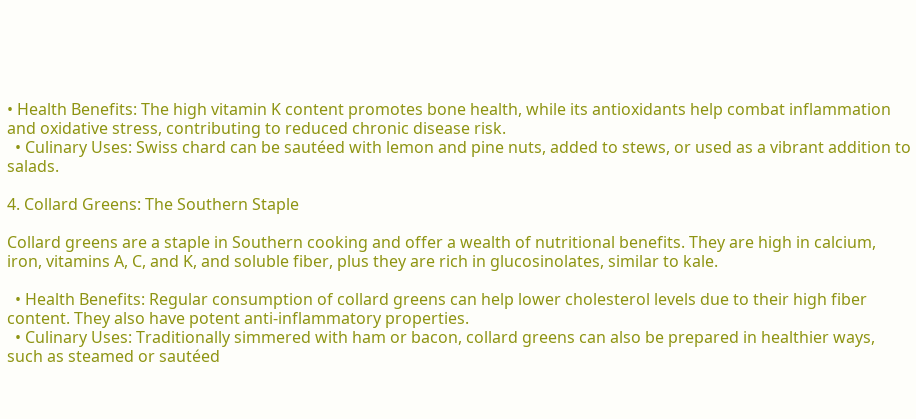• Health Benefits: The high vitamin K content promotes bone health, while its antioxidants help combat inflammation and oxidative stress, contributing to reduced chronic disease risk.
  • Culinary Uses: Swiss chard can be sautéed with lemon and pine nuts, added to stews, or used as a vibrant addition to salads.

4. Collard Greens: The Southern Staple

Collard greens are a staple in Southern cooking and offer a wealth of nutritional benefits. They are high in calcium, iron, vitamins A, C, and K, and soluble fiber, plus they are rich in glucosinolates, similar to kale.

  • Health Benefits: Regular consumption of collard greens can help lower cholesterol levels due to their high fiber content. They also have potent anti-inflammatory properties.
  • Culinary Uses: Traditionally simmered with ham or bacon, collard greens can also be prepared in healthier ways, such as steamed or sautéed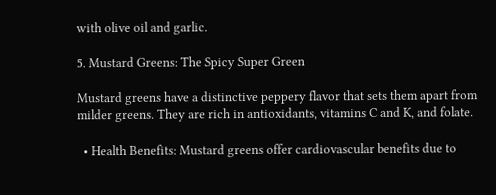with olive oil and garlic.

5. Mustard Greens: The Spicy Super Green

Mustard greens have a distinctive peppery flavor that sets them apart from milder greens. They are rich in antioxidants, vitamins C and K, and folate.

  • Health Benefits: Mustard greens offer cardiovascular benefits due to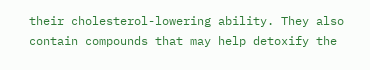their cholesterol-lowering ability. They also contain compounds that may help detoxify the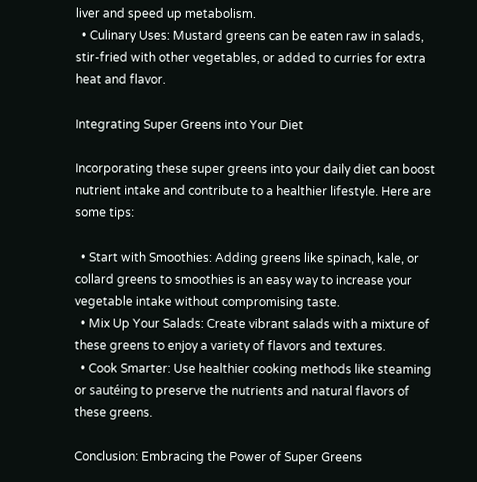liver and speed up metabolism.
  • Culinary Uses: Mustard greens can be eaten raw in salads, stir-fried with other vegetables, or added to curries for extra heat and flavor.

Integrating Super Greens into Your Diet

Incorporating these super greens into your daily diet can boost nutrient intake and contribute to a healthier lifestyle. Here are some tips:

  • Start with Smoothies: Adding greens like spinach, kale, or collard greens to smoothies is an easy way to increase your vegetable intake without compromising taste.
  • Mix Up Your Salads: Create vibrant salads with a mixture of these greens to enjoy a variety of flavors and textures.
  • Cook Smarter: Use healthier cooking methods like steaming or sautéing to preserve the nutrients and natural flavors of these greens.

Conclusion: Embracing the Power of Super Greens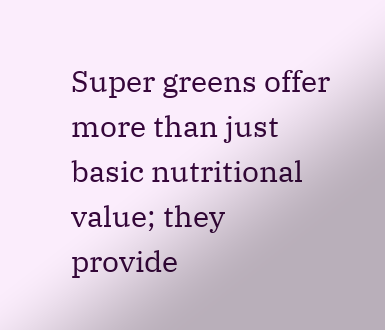Super greens offer more than just basic nutritional value; they provide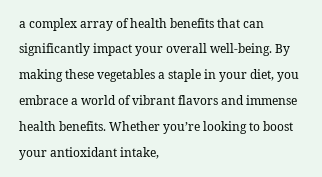a complex array of health benefits that can significantly impact your overall well-being. By making these vegetables a staple in your diet, you embrace a world of vibrant flavors and immense health benefits. Whether you’re looking to boost your antioxidant intake,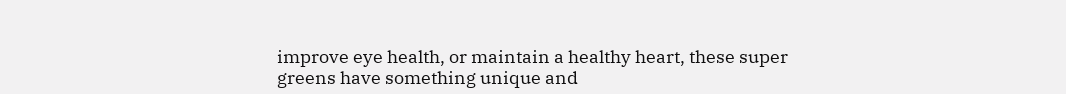improve eye health, or maintain a healthy heart, these super greens have something unique and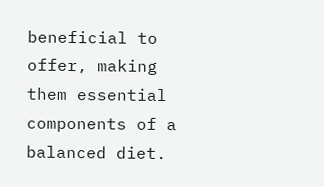beneficial to offer, making them essential components of a balanced diet.